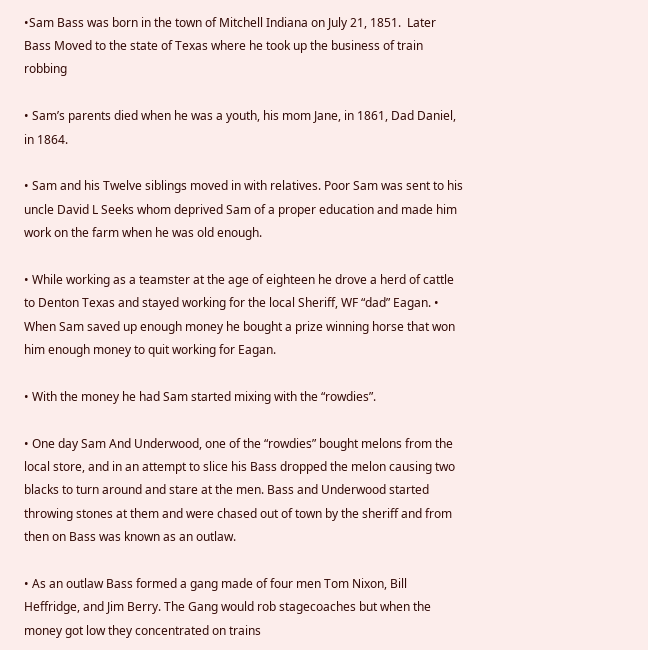•Sam Bass was born in the town of Mitchell Indiana on July 21, 1851.  Later Bass Moved to the state of Texas where he took up the business of train robbing

• Sam’s parents died when he was a youth, his mom Jane, in 1861, Dad Daniel, in 1864.

• Sam and his Twelve siblings moved in with relatives. Poor Sam was sent to his uncle David L Seeks whom deprived Sam of a proper education and made him work on the farm when he was old enough.

• While working as a teamster at the age of eighteen he drove a herd of cattle to Denton Texas and stayed working for the local Sheriff, WF “dad” Eagan. • When Sam saved up enough money he bought a prize winning horse that won him enough money to quit working for Eagan.

• With the money he had Sam started mixing with the “rowdies”.

• One day Sam And Underwood, one of the “rowdies” bought melons from the local store, and in an attempt to slice his Bass dropped the melon causing two blacks to turn around and stare at the men. Bass and Underwood started throwing stones at them and were chased out of town by the sheriff and from then on Bass was known as an outlaw.

• As an outlaw Bass formed a gang made of four men Tom Nixon, Bill Heffridge, and Jim Berry. The Gang would rob stagecoaches but when the money got low they concentrated on trains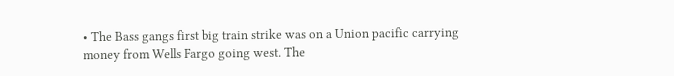• The Bass gangs first big train strike was on a Union pacific carrying money from Wells Fargo going west. The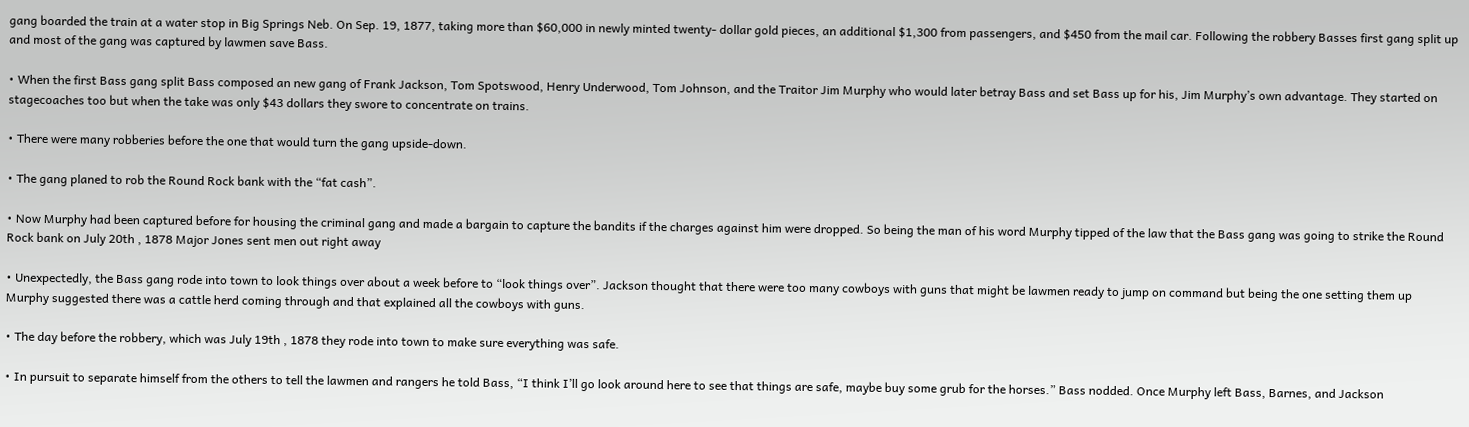gang boarded the train at a water stop in Big Springs Neb. On Sep. 19, 1877, taking more than $60,000 in newly minted twenty- dollar gold pieces, an additional $1,300 from passengers, and $450 from the mail car. Following the robbery Basses first gang split up and most of the gang was captured by lawmen save Bass.

• When the first Bass gang split Bass composed an new gang of Frank Jackson, Tom Spotswood, Henry Underwood, Tom Johnson, and the Traitor Jim Murphy who would later betray Bass and set Bass up for his, Jim Murphy’s own advantage. They started on stagecoaches too but when the take was only $43 dollars they swore to concentrate on trains.

• There were many robberies before the one that would turn the gang upside-down.

• The gang planed to rob the Round Rock bank with the “fat cash”.

• Now Murphy had been captured before for housing the criminal gang and made a bargain to capture the bandits if the charges against him were dropped. So being the man of his word Murphy tipped of the law that the Bass gang was going to strike the Round Rock bank on July 20th , 1878 Major Jones sent men out right away

• Unexpectedly, the Bass gang rode into town to look things over about a week before to “look things over”. Jackson thought that there were too many cowboys with guns that might be lawmen ready to jump on command but being the one setting them up Murphy suggested there was a cattle herd coming through and that explained all the cowboys with guns.

• The day before the robbery, which was July 19th , 1878 they rode into town to make sure everything was safe.

• In pursuit to separate himself from the others to tell the lawmen and rangers he told Bass, “I think I’ll go look around here to see that things are safe, maybe buy some grub for the horses.” Bass nodded. Once Murphy left Bass, Barnes, and Jackson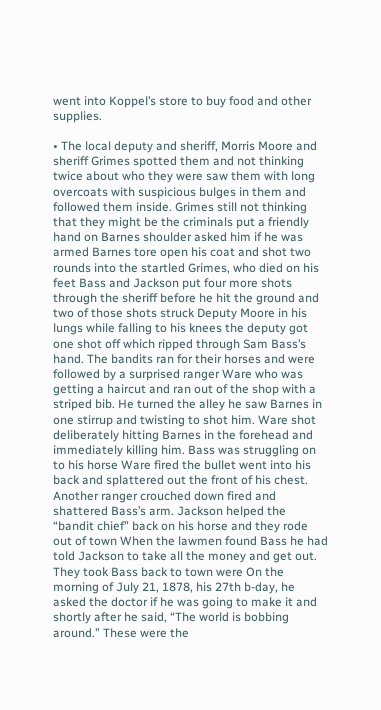went into Koppel’s store to buy food and other supplies.

• The local deputy and sheriff, Morris Moore and sheriff Grimes spotted them and not thinking twice about who they were saw them with long overcoats with suspicious bulges in them and followed them inside. Grimes still not thinking that they might be the criminals put a friendly hand on Barnes shoulder asked him if he was armed Barnes tore open his coat and shot two rounds into the startled Grimes, who died on his feet Bass and Jackson put four more shots through the sheriff before he hit the ground and two of those shots struck Deputy Moore in his lungs while falling to his knees the deputy got one shot off which ripped through Sam Bass’s hand. The bandits ran for their horses and were followed by a surprised ranger Ware who was getting a haircut and ran out of the shop with a striped bib. He turned the alley he saw Barnes in one stirrup and twisting to shot him. Ware shot deliberately hitting Barnes in the forehead and immediately killing him. Bass was struggling on to his horse Ware fired the bullet went into his back and splattered out the front of his chest. Another ranger crouched down fired and shattered Bass’s arm. Jackson helped the “bandit chief” back on his horse and they rode out of town When the lawmen found Bass he had told Jackson to take all the money and get out. They took Bass back to town were On the morning of July 21, 1878, his 27th b-day, he asked the doctor if he was going to make it and shortly after he said, “The world is bobbing around.” These were the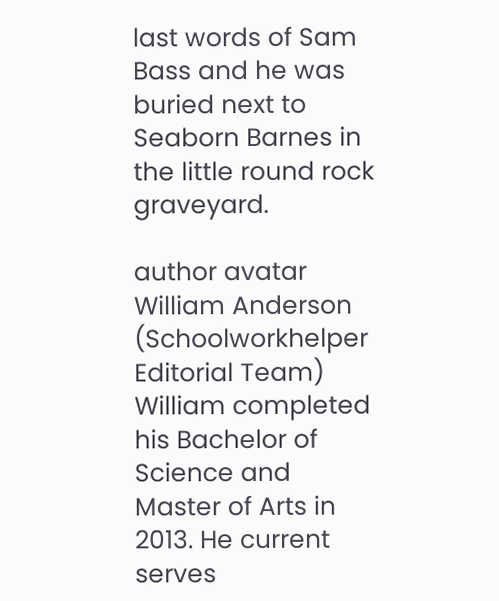last words of Sam Bass and he was buried next to Seaborn Barnes in the little round rock graveyard.

author avatar
William Anderson (Schoolworkhelper Editorial Team)
William completed his Bachelor of Science and Master of Arts in 2013. He current serves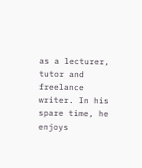as a lecturer, tutor and freelance writer. In his spare time, he enjoys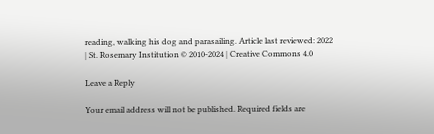reading, walking his dog and parasailing. Article last reviewed: 2022 | St. Rosemary Institution © 2010-2024 | Creative Commons 4.0

Leave a Reply

Your email address will not be published. Required fields are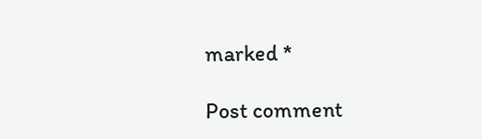marked *

Post comment